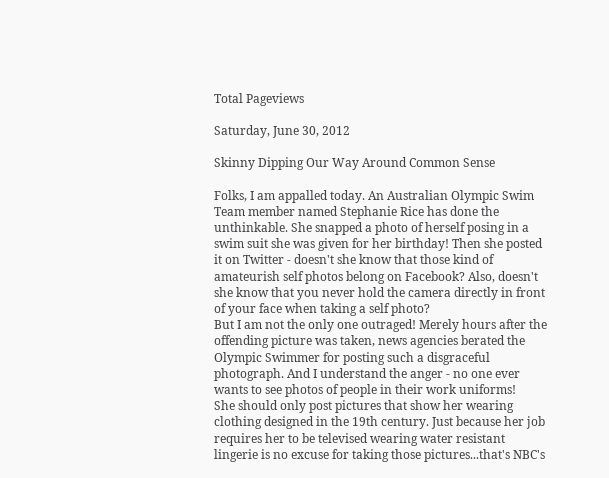Total Pageviews

Saturday, June 30, 2012

Skinny Dipping Our Way Around Common Sense

Folks, I am appalled today. An Australian Olympic Swim Team member named Stephanie Rice has done the unthinkable. She snapped a photo of herself posing in a swim suit she was given for her birthday! Then she posted it on Twitter - doesn't she know that those kind of amateurish self photos belong on Facebook? Also, doesn't she know that you never hold the camera directly in front of your face when taking a self photo?
But I am not the only one outraged! Merely hours after the offending picture was taken, news agencies berated the Olympic Swimmer for posting such a disgraceful photograph. And I understand the anger - no one ever wants to see photos of people in their work uniforms!
She should only post pictures that show her wearing clothing designed in the 19th century. Just because her job requires her to be televised wearing water resistant lingerie is no excuse for taking those pictures...that's NBC's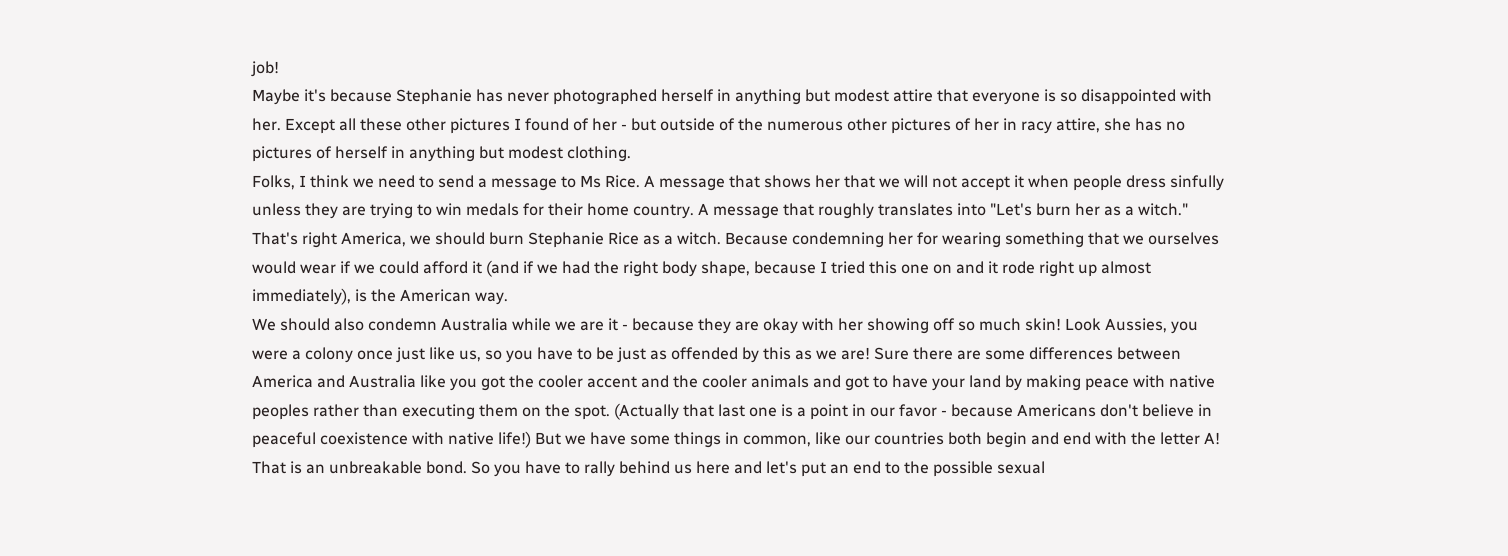job!
Maybe it's because Stephanie has never photographed herself in anything but modest attire that everyone is so disappointed with her. Except all these other pictures I found of her - but outside of the numerous other pictures of her in racy attire, she has no pictures of herself in anything but modest clothing.
Folks, I think we need to send a message to Ms Rice. A message that shows her that we will not accept it when people dress sinfully unless they are trying to win medals for their home country. A message that roughly translates into "Let's burn her as a witch."
That's right America, we should burn Stephanie Rice as a witch. Because condemning her for wearing something that we ourselves would wear if we could afford it (and if we had the right body shape, because I tried this one on and it rode right up almost immediately), is the American way.
We should also condemn Australia while we are it - because they are okay with her showing off so much skin! Look Aussies, you were a colony once just like us, so you have to be just as offended by this as we are! Sure there are some differences between America and Australia like you got the cooler accent and the cooler animals and got to have your land by making peace with native peoples rather than executing them on the spot. (Actually that last one is a point in our favor - because Americans don't believe in peaceful coexistence with native life!) But we have some things in common, like our countries both begin and end with the letter A!
That is an unbreakable bond. So you have to rally behind us here and let's put an end to the possible sexual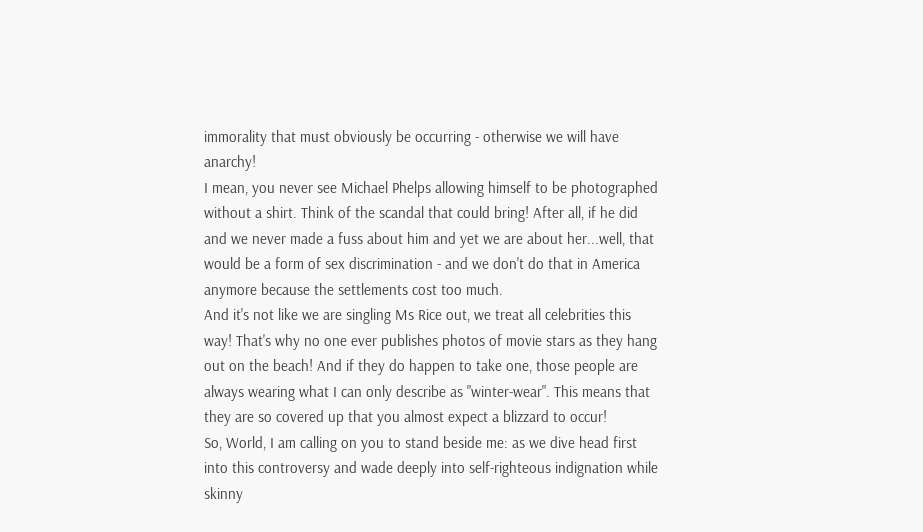immorality that must obviously be occurring - otherwise we will have anarchy!
I mean, you never see Michael Phelps allowing himself to be photographed without a shirt. Think of the scandal that could bring! After all, if he did and we never made a fuss about him and yet we are about her...well, that would be a form of sex discrimination - and we don't do that in America anymore because the settlements cost too much.
And it's not like we are singling Ms Rice out, we treat all celebrities this way! That's why no one ever publishes photos of movie stars as they hang out on the beach! And if they do happen to take one, those people are always wearing what I can only describe as "winter-wear". This means that they are so covered up that you almost expect a blizzard to occur!
So, World, I am calling on you to stand beside me: as we dive head first into this controversy and wade deeply into self-righteous indignation while skinny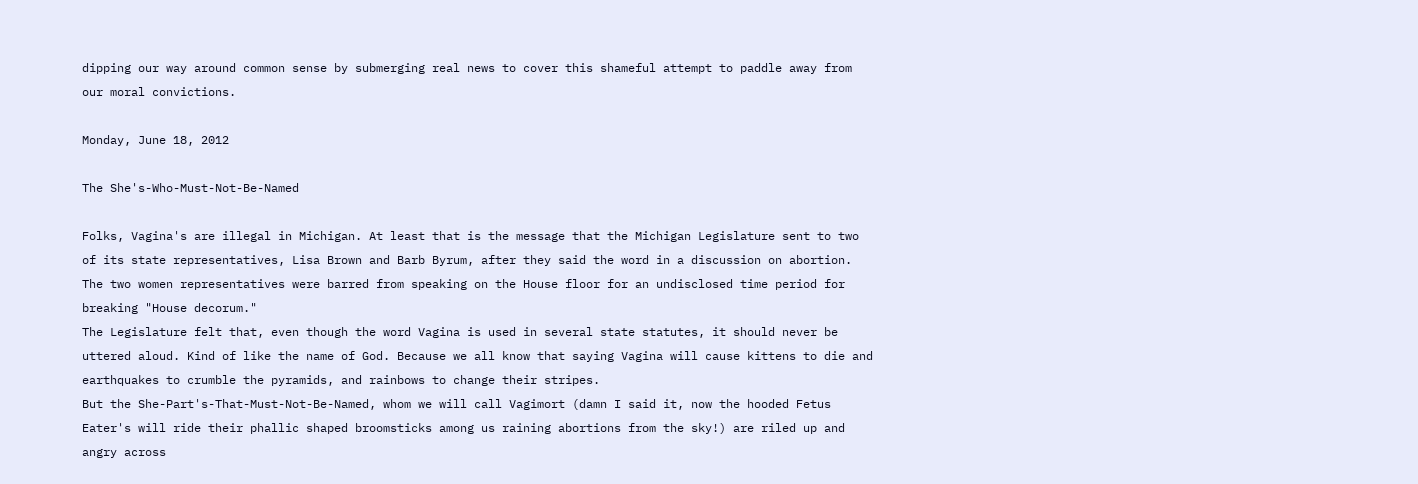dipping our way around common sense by submerging real news to cover this shameful attempt to paddle away from our moral convictions.

Monday, June 18, 2012

The She's-Who-Must-Not-Be-Named

Folks, Vagina's are illegal in Michigan. At least that is the message that the Michigan Legislature sent to two of its state representatives, Lisa Brown and Barb Byrum, after they said the word in a discussion on abortion. The two women representatives were barred from speaking on the House floor for an undisclosed time period for breaking "House decorum."
The Legislature felt that, even though the word Vagina is used in several state statutes, it should never be uttered aloud. Kind of like the name of God. Because we all know that saying Vagina will cause kittens to die and earthquakes to crumble the pyramids, and rainbows to change their stripes.
But the She-Part's-That-Must-Not-Be-Named, whom we will call Vagimort (damn I said it, now the hooded Fetus Eater's will ride their phallic shaped broomsticks among us raining abortions from the sky!) are riled up and angry across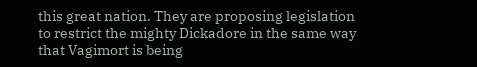this great nation. They are proposing legislation to restrict the mighty Dickadore in the same way that Vagimort is being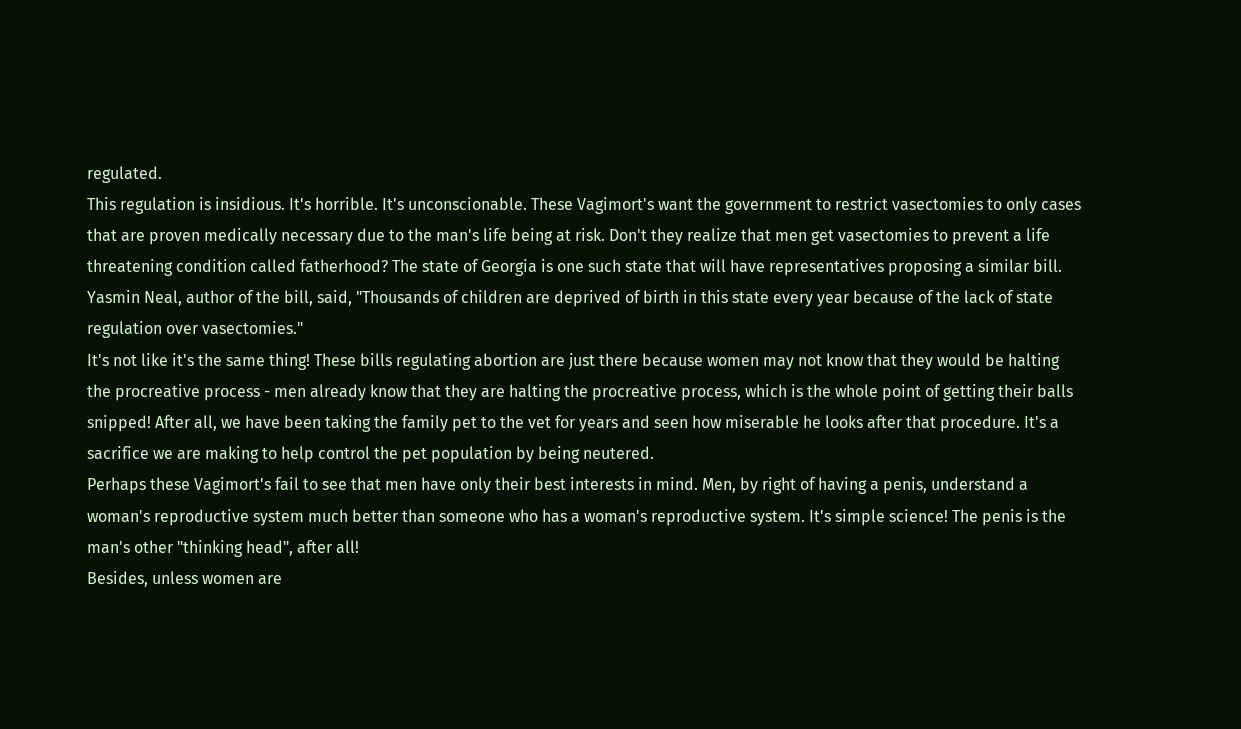regulated.
This regulation is insidious. It's horrible. It's unconscionable. These Vagimort's want the government to restrict vasectomies to only cases that are proven medically necessary due to the man's life being at risk. Don't they realize that men get vasectomies to prevent a life threatening condition called fatherhood? The state of Georgia is one such state that will have representatives proposing a similar bill.
Yasmin Neal, author of the bill, said, "Thousands of children are deprived of birth in this state every year because of the lack of state regulation over vasectomies."
It's not like it's the same thing! These bills regulating abortion are just there because women may not know that they would be halting the procreative process - men already know that they are halting the procreative process, which is the whole point of getting their balls snipped! After all, we have been taking the family pet to the vet for years and seen how miserable he looks after that procedure. It's a sacrifice we are making to help control the pet population by being neutered.
Perhaps these Vagimort's fail to see that men have only their best interests in mind. Men, by right of having a penis, understand a woman's reproductive system much better than someone who has a woman's reproductive system. It's simple science! The penis is the man's other "thinking head", after all!
Besides, unless women are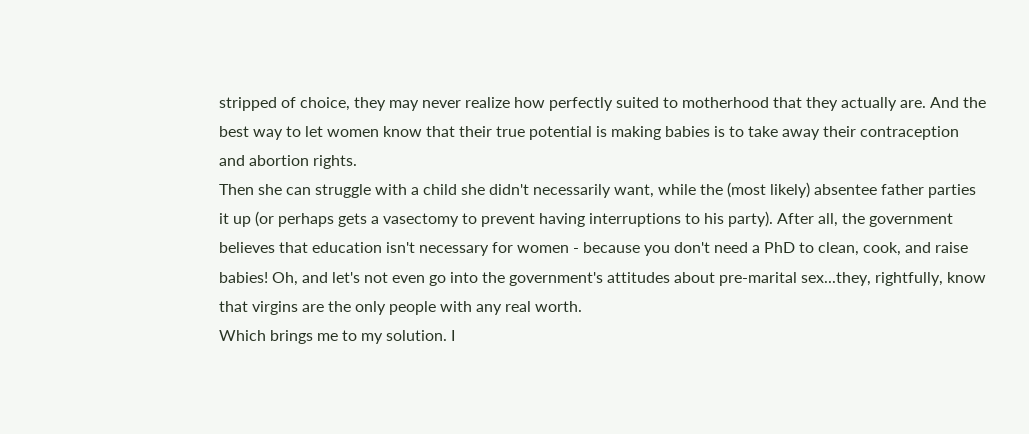stripped of choice, they may never realize how perfectly suited to motherhood that they actually are. And the best way to let women know that their true potential is making babies is to take away their contraception and abortion rights.
Then she can struggle with a child she didn't necessarily want, while the (most likely) absentee father parties it up (or perhaps gets a vasectomy to prevent having interruptions to his party). After all, the government believes that education isn't necessary for women - because you don't need a PhD to clean, cook, and raise babies! Oh, and let's not even go into the government's attitudes about pre-marital sex...they, rightfully, know that virgins are the only people with any real worth.
Which brings me to my solution. I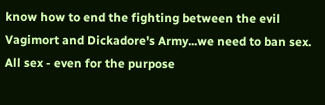know how to end the fighting between the evil Vagimort and Dickadore's Army...we need to ban sex. All sex - even for the purpose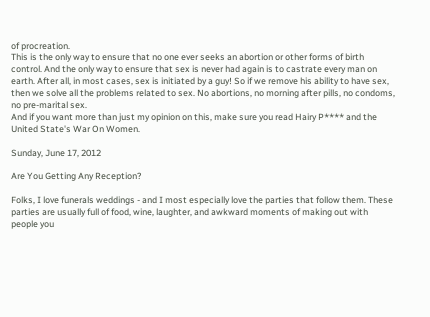of procreation.
This is the only way to ensure that no one ever seeks an abortion or other forms of birth control. And the only way to ensure that sex is never had again is to castrate every man on earth. After all, in most cases, sex is initiated by a guy! So if we remove his ability to have sex, then we solve all the problems related to sex. No abortions, no morning after pills, no condoms, no pre-marital sex.
And if you want more than just my opinion on this, make sure you read Hairy P**** and the United State's War On Women.

Sunday, June 17, 2012

Are You Getting Any Reception?

Folks, I love funerals weddings - and I most especially love the parties that follow them. These parties are usually full of food, wine, laughter, and awkward moments of making out with people you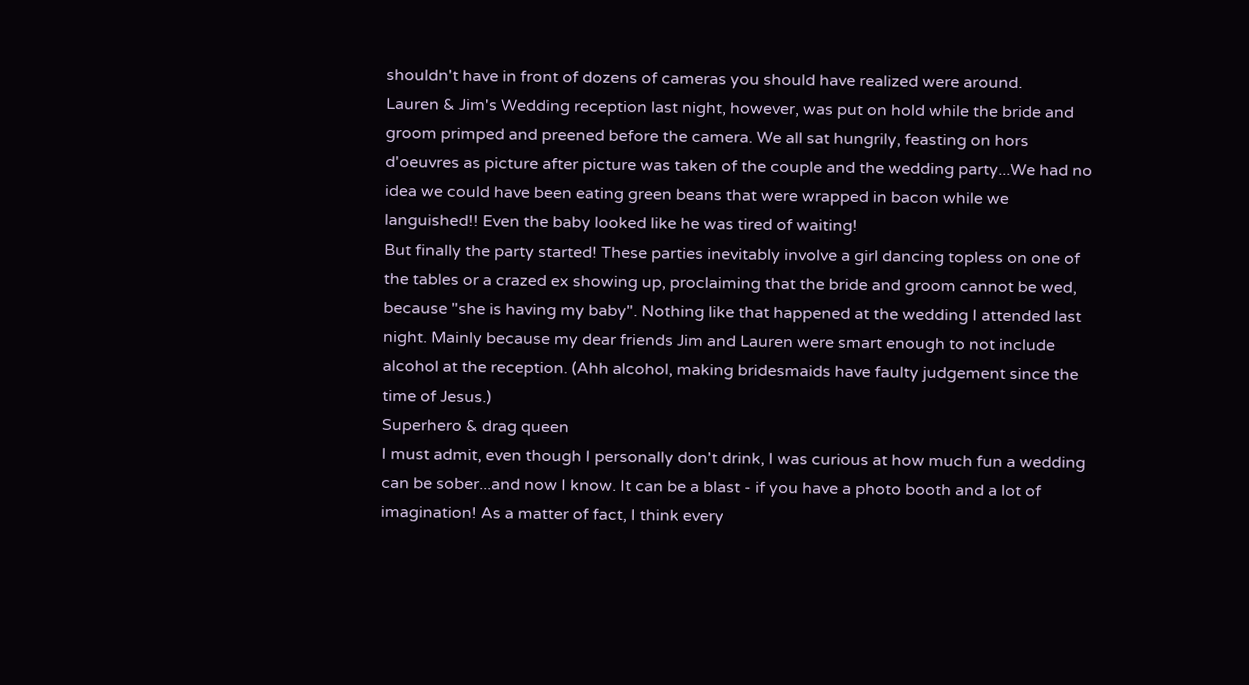shouldn't have in front of dozens of cameras you should have realized were around.
Lauren & Jim's Wedding reception last night, however, was put on hold while the bride and groom primped and preened before the camera. We all sat hungrily, feasting on hors d'oeuvres as picture after picture was taken of the couple and the wedding party...We had no idea we could have been eating green beans that were wrapped in bacon while we languished!! Even the baby looked like he was tired of waiting!
But finally the party started! These parties inevitably involve a girl dancing topless on one of the tables or a crazed ex showing up, proclaiming that the bride and groom cannot be wed, because "she is having my baby". Nothing like that happened at the wedding I attended last night. Mainly because my dear friends Jim and Lauren were smart enough to not include alcohol at the reception. (Ahh alcohol, making bridesmaids have faulty judgement since the time of Jesus.)
Superhero & drag queen
I must admit, even though I personally don't drink, I was curious at how much fun a wedding can be sober...and now I know. It can be a blast - if you have a photo booth and a lot of imagination! As a matter of fact, I think every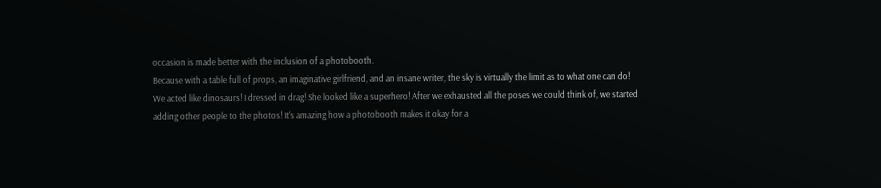occasion is made better with the inclusion of a photobooth.
Because with a table full of props, an imaginative girlfriend, and an insane writer, the sky is virtually the limit as to what one can do!
We acted like dinosaurs! I dressed in drag! She looked like a superhero! After we exhausted all the poses we could think of, we started adding other people to the photos! It's amazing how a photobooth makes it okay for a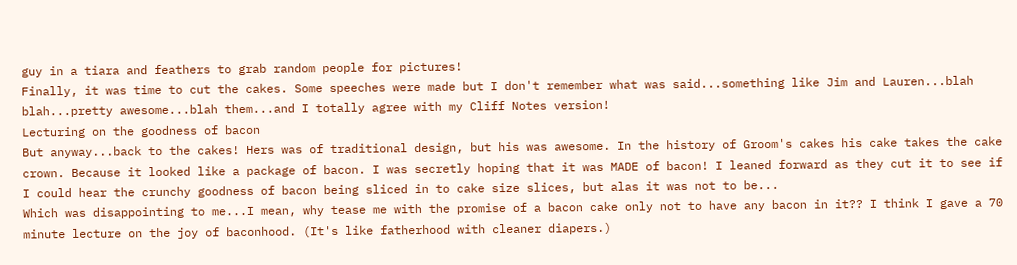guy in a tiara and feathers to grab random people for pictures!
Finally, it was time to cut the cakes. Some speeches were made but I don't remember what was said...something like Jim and Lauren...blah blah...pretty awesome...blah them...and I totally agree with my Cliff Notes version!
Lecturing on the goodness of bacon
But anyway...back to the cakes! Hers was of traditional design, but his was awesome. In the history of Groom's cakes his cake takes the cake crown. Because it looked like a package of bacon. I was secretly hoping that it was MADE of bacon! I leaned forward as they cut it to see if I could hear the crunchy goodness of bacon being sliced in to cake size slices, but alas it was not to be...
Which was disappointing to me...I mean, why tease me with the promise of a bacon cake only not to have any bacon in it?? I think I gave a 70 minute lecture on the joy of baconhood. (It's like fatherhood with cleaner diapers.)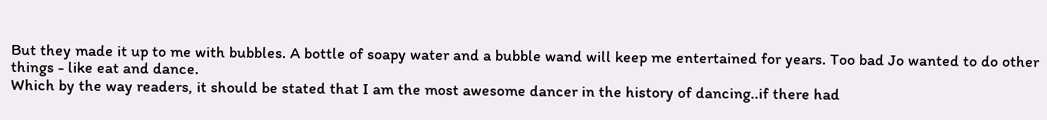But they made it up to me with bubbles. A bottle of soapy water and a bubble wand will keep me entertained for years. Too bad Jo wanted to do other things - like eat and dance.
Which by the way readers, it should be stated that I am the most awesome dancer in the history of dancing..if there had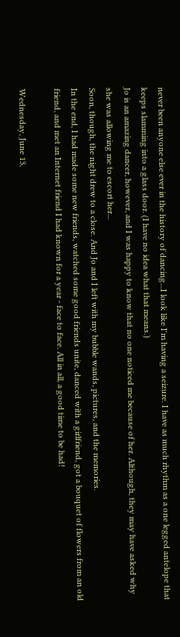never been anyone else ever in the history of dancing...I look like I'm having a seizure. I have as much rhythm as a one legged antelope that keeps slamming into a glass door. (I have no idea what that means.)
Jo is an amazing dancer, however, and I was happy to know that no one noticed me because of her. Although, they may have asked why she was allowing me to escort her...
Soon, though, the night drew to a close. And Jo and I left with my bubble wands, pictures, and the memories.
In the end, I had made some new friends, watched some good friends unite, danced with a girlfriend, got a bouquet of flowers from an old friend, and met an Internet friend I had known for a year - face to face. All in all, a good time to be had!

Wednesday, June 13,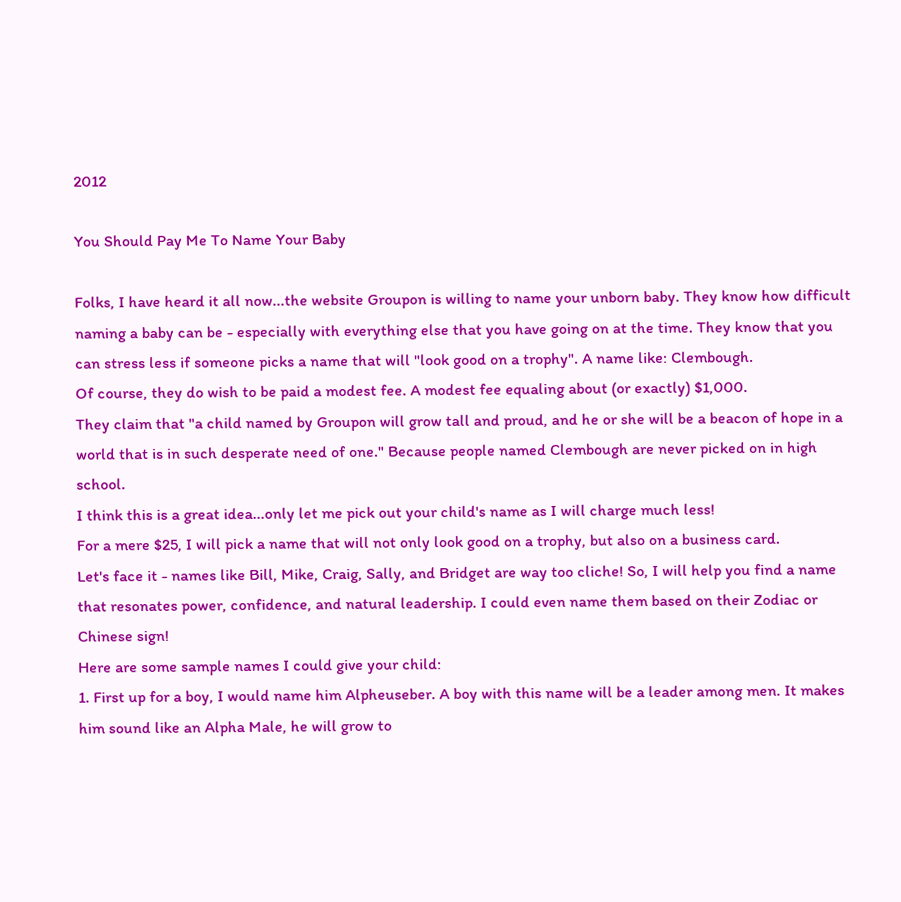2012

You Should Pay Me To Name Your Baby

Folks, I have heard it all now...the website Groupon is willing to name your unborn baby. They know how difficult naming a baby can be - especially with everything else that you have going on at the time. They know that you can stress less if someone picks a name that will "look good on a trophy". A name like: Clembough.
Of course, they do wish to be paid a modest fee. A modest fee equaling about (or exactly) $1,000.
They claim that "a child named by Groupon will grow tall and proud, and he or she will be a beacon of hope in a world that is in such desperate need of one." Because people named Clembough are never picked on in high school.
I think this is a great idea...only let me pick out your child's name as I will charge much less!
For a mere $25, I will pick a name that will not only look good on a trophy, but also on a business card.
Let's face it - names like Bill, Mike, Craig, Sally, and Bridget are way too cliche! So, I will help you find a name that resonates power, confidence, and natural leadership. I could even name them based on their Zodiac or Chinese sign!
Here are some sample names I could give your child:
1. First up for a boy, I would name him Alpheuseber. A boy with this name will be a leader among men. It makes him sound like an Alpha Male, he will grow to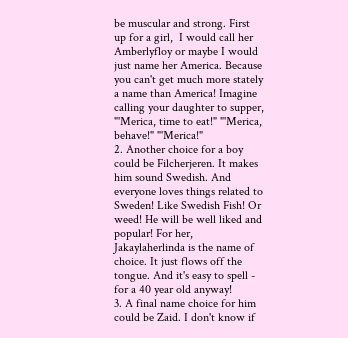be muscular and strong. First up for a girl,  I would call her Amberlyfloy or maybe I would just name her America. Because you can't get much more stately a name than America! Imagine calling your daughter to supper, "'Merica, time to eat!" "'Merica, behave!" "'Merica!"
2. Another choice for a boy could be Filcherjeren. It makes him sound Swedish. And everyone loves things related to Sweden! Like Swedish Fish! Or weed! He will be well liked and popular! For her, Jakaylaherlinda is the name of choice. It just flows off the tongue. And it's easy to spell - for a 40 year old anyway!
3. A final name choice for him could be Zaid. I don't know if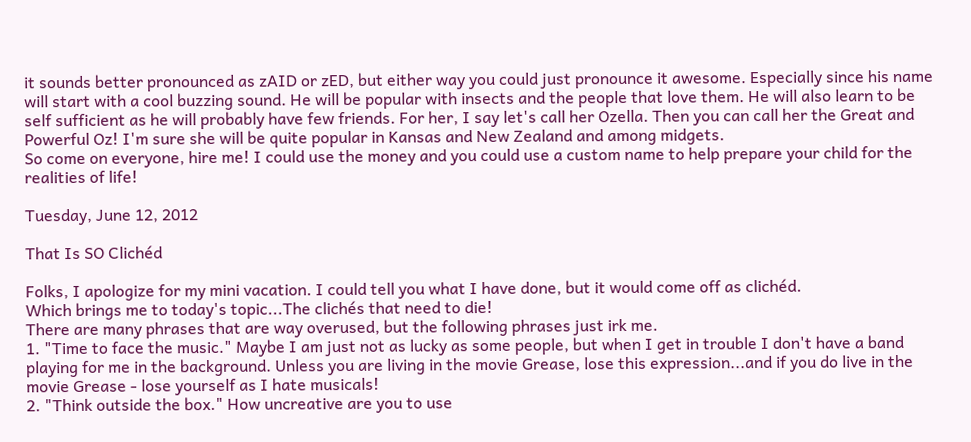it sounds better pronounced as zAID or zED, but either way you could just pronounce it awesome. Especially since his name will start with a cool buzzing sound. He will be popular with insects and the people that love them. He will also learn to be self sufficient as he will probably have few friends. For her, I say let's call her Ozella. Then you can call her the Great and Powerful Oz! I'm sure she will be quite popular in Kansas and New Zealand and among midgets.
So come on everyone, hire me! I could use the money and you could use a custom name to help prepare your child for the realities of life!

Tuesday, June 12, 2012

That Is SO Clichéd

Folks, I apologize for my mini vacation. I could tell you what I have done, but it would come off as clichéd.
Which brings me to today's topic...The clichés that need to die!
There are many phrases that are way overused, but the following phrases just irk me.
1. "Time to face the music." Maybe I am just not as lucky as some people, but when I get in trouble I don't have a band playing for me in the background. Unless you are living in the movie Grease, lose this expression...and if you do live in the movie Grease - lose yourself as I hate musicals!
2. "Think outside the box." How uncreative are you to use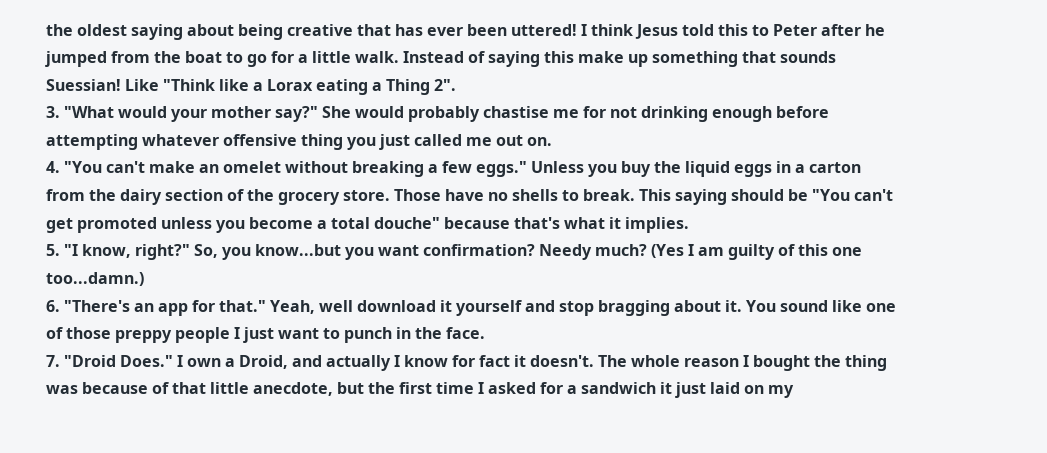the oldest saying about being creative that has ever been uttered! I think Jesus told this to Peter after he jumped from the boat to go for a little walk. Instead of saying this make up something that sounds Suessian! Like "Think like a Lorax eating a Thing 2".
3. "What would your mother say?" She would probably chastise me for not drinking enough before attempting whatever offensive thing you just called me out on.
4. "You can't make an omelet without breaking a few eggs." Unless you buy the liquid eggs in a carton from the dairy section of the grocery store. Those have no shells to break. This saying should be "You can't get promoted unless you become a total douche" because that's what it implies.
5. "I know, right?" So, you know...but you want confirmation? Needy much? (Yes I am guilty of this one too...damn.)
6. "There's an app for that." Yeah, well download it yourself and stop bragging about it. You sound like one of those preppy people I just want to punch in the face.
7. "Droid Does." I own a Droid, and actually I know for fact it doesn't. The whole reason I bought the thing was because of that little anecdote, but the first time I asked for a sandwich it just laid on my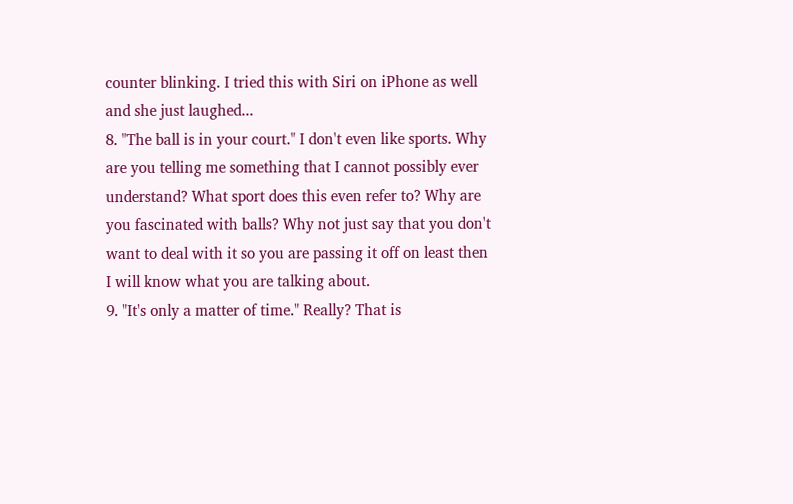counter blinking. I tried this with Siri on iPhone as well and she just laughed...
8. "The ball is in your court." I don't even like sports. Why are you telling me something that I cannot possibly ever understand? What sport does this even refer to? Why are you fascinated with balls? Why not just say that you don't want to deal with it so you are passing it off on least then I will know what you are talking about.
9. "It's only a matter of time." Really? That is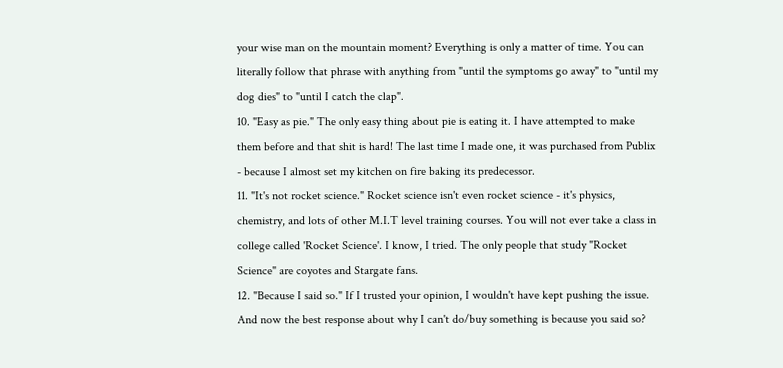your wise man on the mountain moment? Everything is only a matter of time. You can literally follow that phrase with anything from "until the symptoms go away" to "until my dog dies" to "until I catch the clap".
10. "Easy as pie." The only easy thing about pie is eating it. I have attempted to make them before and that shit is hard! The last time I made one, it was purchased from Publix - because I almost set my kitchen on fire baking its predecessor.
11. "It's not rocket science." Rocket science isn't even rocket science - it's physics, chemistry, and lots of other M.I.T level training courses. You will not ever take a class in college called 'Rocket Science'. I know, I tried. The only people that study "Rocket Science" are coyotes and Stargate fans.
12. "Because I said so." If I trusted your opinion, I wouldn't have kept pushing the issue. And now the best response about why I can't do/buy something is because you said so?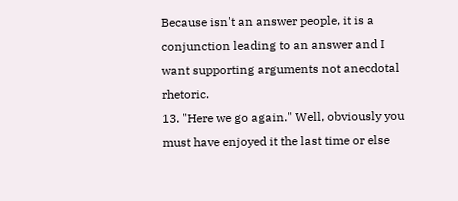Because isn't an answer people, it is a conjunction leading to an answer and I want supporting arguments not anecdotal rhetoric.
13. "Here we go again." Well, obviously you must have enjoyed it the last time or else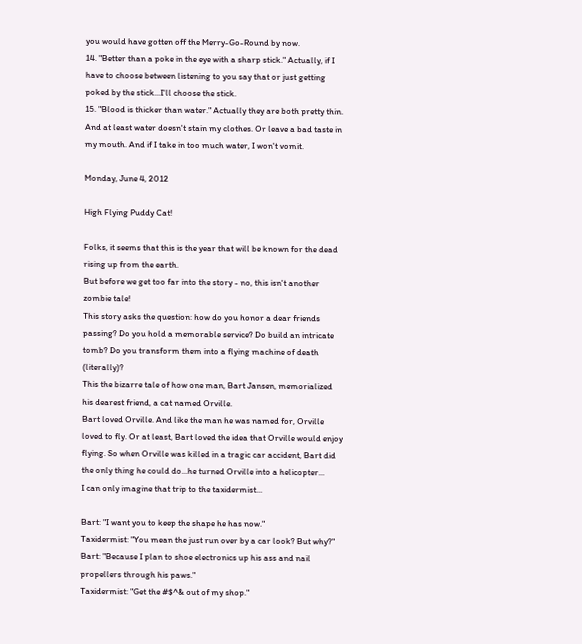you would have gotten off the Merry-Go-Round by now.
14. "Better than a poke in the eye with a sharp stick." Actually, if I have to choose between listening to you say that or just getting poked by the stick...I'll choose the stick.
15. "Blood is thicker than water." Actually they are both pretty thin. And at least water doesn't stain my clothes. Or leave a bad taste in my mouth. And if I take in too much water, I won't vomit.

Monday, June 4, 2012

High Flying Puddy Cat!

Folks, it seems that this is the year that will be known for the dead rising up from the earth.
But before we get too far into the story - no, this isn't another zombie tale!
This story asks the question: how do you honor a dear friends passing? Do you hold a memorable service? Do build an intricate tomb? Do you transform them into a flying machine of death (literally)?
This the bizarre tale of how one man, Bart Jansen, memorialized his dearest friend, a cat named Orville.
Bart loved Orville. And like the man he was named for, Orville loved to fly. Or at least, Bart loved the idea that Orville would enjoy flying. So when Orville was killed in a tragic car accident, Bart did the only thing he could do...he turned Orville into a helicopter...
I can only imagine that trip to the taxidermist...

Bart: "I want you to keep the shape he has now."
Taxidermist: "You mean the just run over by a car look? But why?"
Bart: "Because I plan to shoe electronics up his ass and nail propellers through his paws."
Taxidermist: "Get the #$^& out of my shop."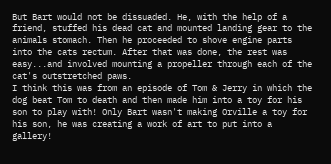But Bart would not be dissuaded. He, with the help of a friend, stuffed his dead cat and mounted landing gear to the animals stomach. Then he proceeded to shove engine parts into the cats rectum. After that was done, the rest was easy...and involved mounting a propeller through each of the cat's outstretched paws.
I think this was from an episode of Tom & Jerry in which the dog beat Tom to death and then made him into a toy for his son to play with! Only Bart wasn't making Orville a toy for his son, he was creating a work of art to put into a gallery!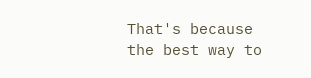That's because the best way to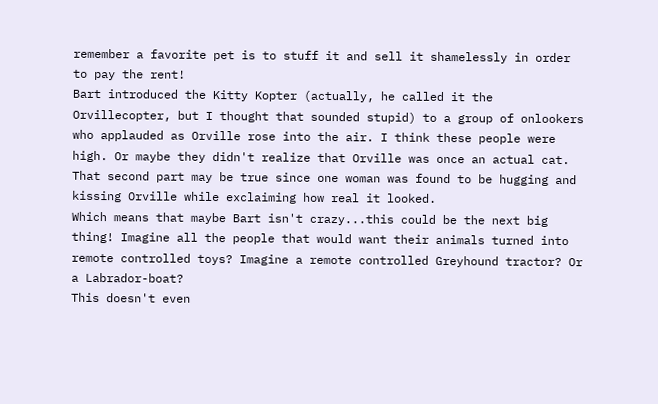remember a favorite pet is to stuff it and sell it shamelessly in order to pay the rent!
Bart introduced the Kitty Kopter (actually, he called it the Orvillecopter, but I thought that sounded stupid) to a group of onlookers who applauded as Orville rose into the air. I think these people were high. Or maybe they didn't realize that Orville was once an actual cat. That second part may be true since one woman was found to be hugging and kissing Orville while exclaiming how real it looked.
Which means that maybe Bart isn't crazy...this could be the next big thing! Imagine all the people that would want their animals turned into remote controlled toys? Imagine a remote controlled Greyhound tractor? Or a Labrador-boat?
This doesn't even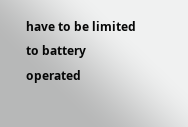have to be limited to battery operated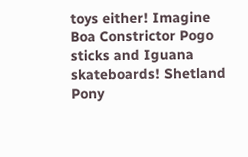toys either! Imagine Boa Constrictor Pogo sticks and Iguana skateboards! Shetland Pony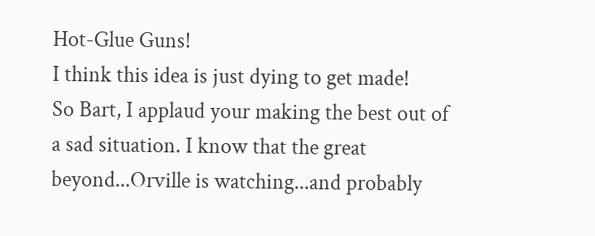Hot-Glue Guns!
I think this idea is just dying to get made!
So Bart, I applaud your making the best out of a sad situation. I know that the great beyond...Orville is watching...and probably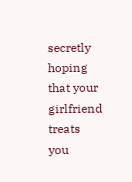secretly hoping that your girlfriend treats you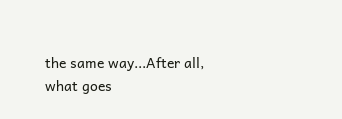the same way...After all, what goes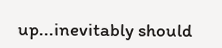up...inevitably should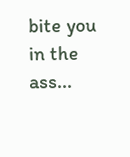bite you in the ass...